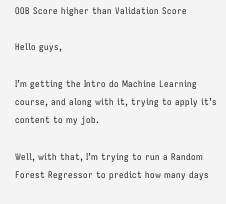OOB Score higher than Validation Score

Hello guys,

I’m getting the Intro do Machine Learning course, and along with it, trying to apply it’s content to my job.

Well, with that, I’m trying to run a Random Forest Regressor to predict how many days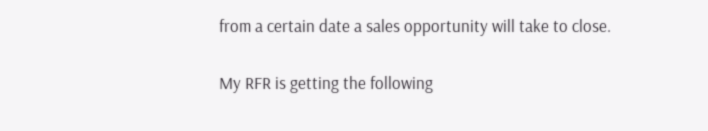from a certain date a sales opportunity will take to close.

My RFR is getting the following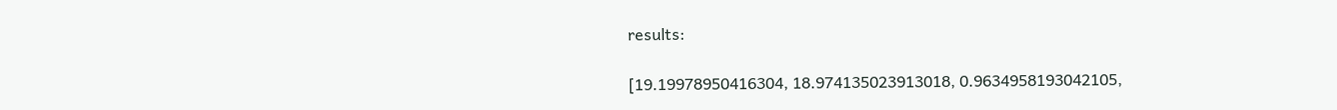results:

[19.19978950416304, 18.974135023913018, 0.9634958193042105,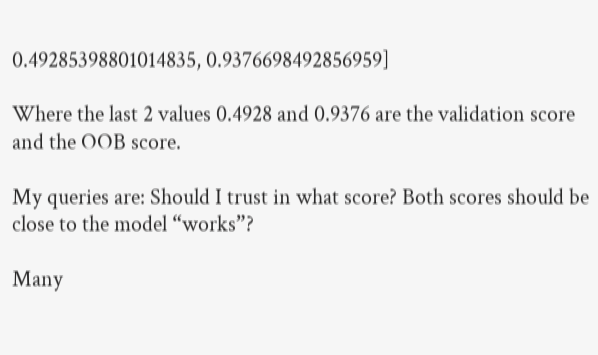0.49285398801014835, 0.9376698492856959]

Where the last 2 values 0.4928 and 0.9376 are the validation score and the OOB score.

My queries are: Should I trust in what score? Both scores should be close to the model “works”?

Many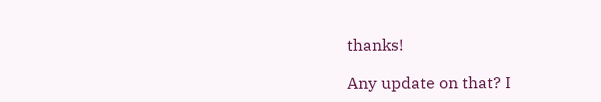thanks!

Any update on that? I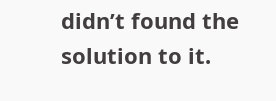didn’t found the solution to it.